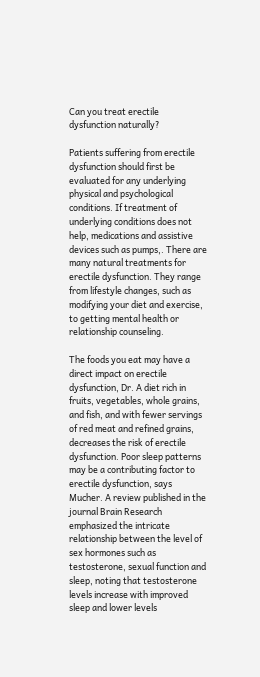Can you treat erectile dysfunction naturally?

Patients suffering from erectile dysfunction should first be evaluated for any underlying physical and psychological conditions. If treatment of underlying conditions does not help, medications and assistive devices such as pumps,. There are many natural treatments for erectile dysfunction. They range from lifestyle changes, such as modifying your diet and exercise, to getting mental health or relationship counseling.

The foods you eat may have a direct impact on erectile dysfunction, Dr. A diet rich in fruits, vegetables, whole grains, and fish, and with fewer servings of red meat and refined grains, decreases the risk of erectile dysfunction. Poor sleep patterns may be a contributing factor to erectile dysfunction, says Mucher. A review published in the journal Brain Research emphasized the intricate relationship between the level of sex hormones such as testosterone, sexual function and sleep, noting that testosterone levels increase with improved sleep and lower levels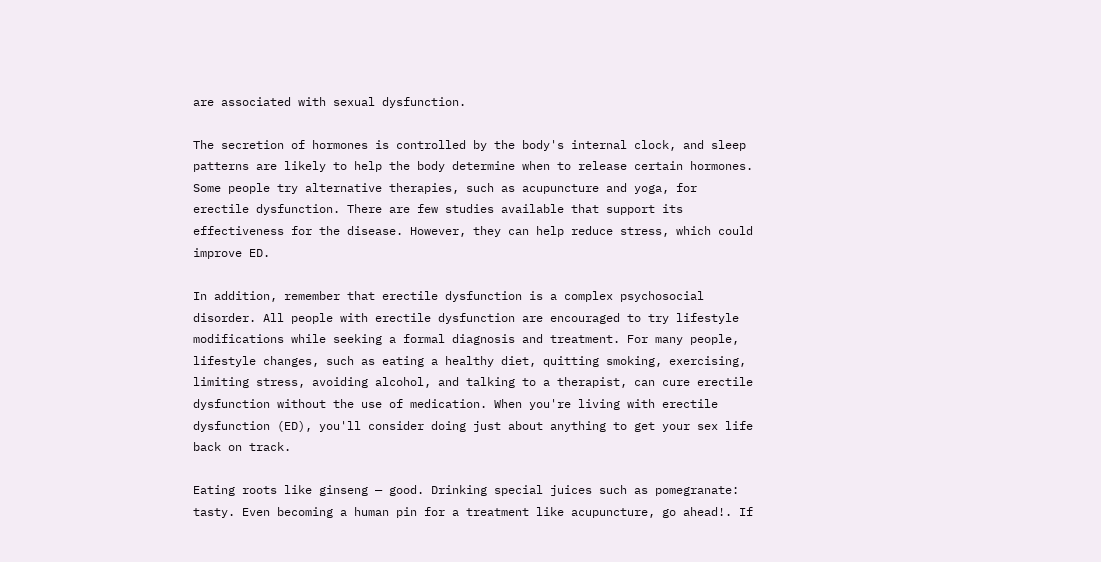are associated with sexual dysfunction.

The secretion of hormones is controlled by the body's internal clock, and sleep patterns are likely to help the body determine when to release certain hormones. Some people try alternative therapies, such as acupuncture and yoga, for erectile dysfunction. There are few studies available that support its effectiveness for the disease. However, they can help reduce stress, which could improve ED.

In addition, remember that erectile dysfunction is a complex psychosocial disorder. All people with erectile dysfunction are encouraged to try lifestyle modifications while seeking a formal diagnosis and treatment. For many people, lifestyle changes, such as eating a healthy diet, quitting smoking, exercising, limiting stress, avoiding alcohol, and talking to a therapist, can cure erectile dysfunction without the use of medication. When you're living with erectile dysfunction (ED), you'll consider doing just about anything to get your sex life back on track.

Eating roots like ginseng — good. Drinking special juices such as pomegranate: tasty. Even becoming a human pin for a treatment like acupuncture, go ahead!. If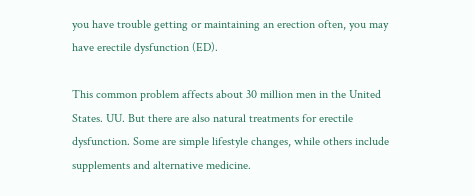you have trouble getting or maintaining an erection often, you may have erectile dysfunction (ED).

This common problem affects about 30 million men in the United States. UU. But there are also natural treatments for erectile dysfunction. Some are simple lifestyle changes, while others include supplements and alternative medicine.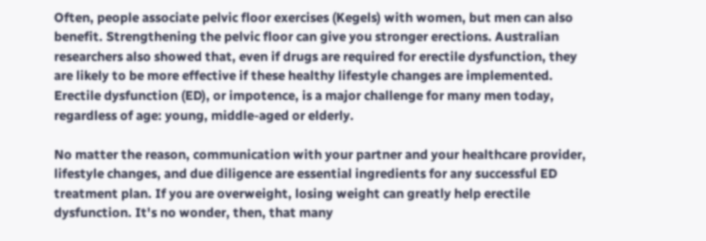Often, people associate pelvic floor exercises (Kegels) with women, but men can also benefit. Strengthening the pelvic floor can give you stronger erections. Australian researchers also showed that, even if drugs are required for erectile dysfunction, they are likely to be more effective if these healthy lifestyle changes are implemented. Erectile dysfunction (ED), or impotence, is a major challenge for many men today, regardless of age: young, middle-aged or elderly.

No matter the reason, communication with your partner and your healthcare provider, lifestyle changes, and due diligence are essential ingredients for any successful ED treatment plan. If you are overweight, losing weight can greatly help erectile dysfunction. It's no wonder, then, that many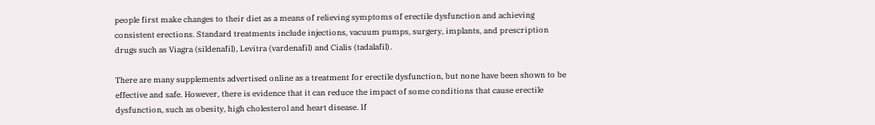people first make changes to their diet as a means of relieving symptoms of erectile dysfunction and achieving consistent erections. Standard treatments include injections, vacuum pumps, surgery, implants, and prescription drugs such as Viagra (sildenafil), Levitra (vardenafil) and Cialis (tadalafil).

There are many supplements advertised online as a treatment for erectile dysfunction, but none have been shown to be effective and safe. However, there is evidence that it can reduce the impact of some conditions that cause erectile dysfunction, such as obesity, high cholesterol and heart disease. If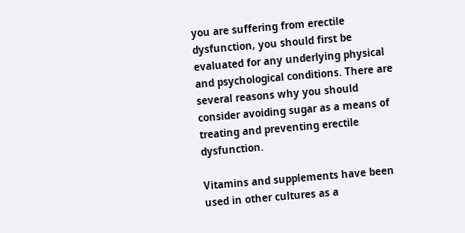you are suffering from erectile dysfunction, you should first be evaluated for any underlying physical and psychological conditions. There are several reasons why you should consider avoiding sugar as a means of treating and preventing erectile dysfunction.

Vitamins and supplements have been used in other cultures as a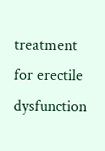treatment for erectile dysfunction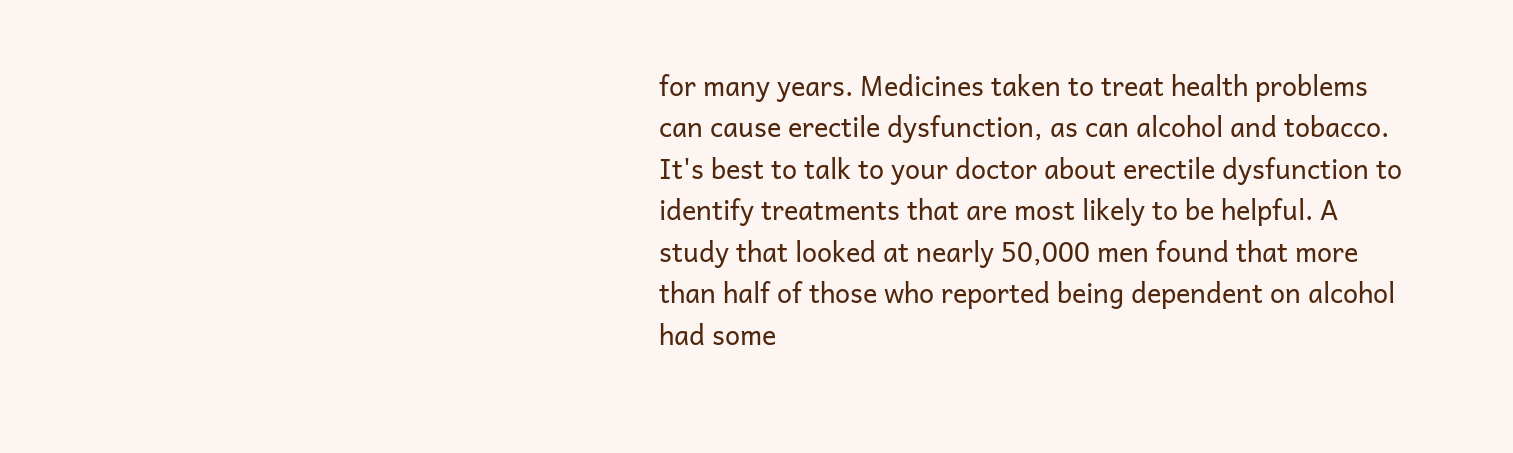for many years. Medicines taken to treat health problems can cause erectile dysfunction, as can alcohol and tobacco. It's best to talk to your doctor about erectile dysfunction to identify treatments that are most likely to be helpful. A study that looked at nearly 50,000 men found that more than half of those who reported being dependent on alcohol had some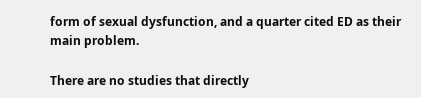form of sexual dysfunction, and a quarter cited ED as their main problem.

There are no studies that directly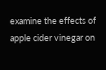examine the effects of apple cider vinegar on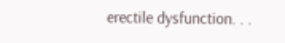erectile dysfunction. . .